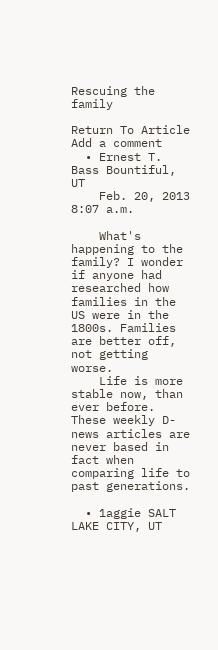Rescuing the family

Return To Article
Add a comment
  • Ernest T. Bass Bountiful, UT
    Feb. 20, 2013 8:07 a.m.

    What's happening to the family? I wonder if anyone had researched how families in the US were in the 1800s. Families are better off, not getting worse.
    Life is more stable now, than ever before. These weekly D-news articles are never based in fact when comparing life to past generations.

  • 1aggie SALT LAKE CITY, UT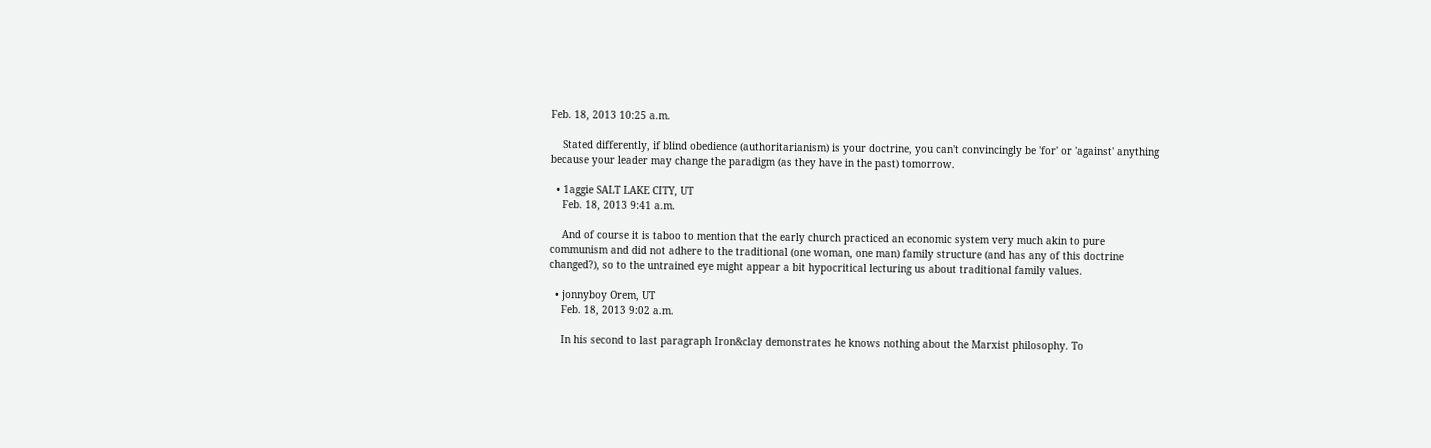Feb. 18, 2013 10:25 a.m.

    Stated differently, if blind obedience (authoritarianism) is your doctrine, you can't convincingly be 'for' or 'against' anything because your leader may change the paradigm (as they have in the past) tomorrow.

  • 1aggie SALT LAKE CITY, UT
    Feb. 18, 2013 9:41 a.m.

    And of course it is taboo to mention that the early church practiced an economic system very much akin to pure communism and did not adhere to the traditional (one woman, one man) family structure (and has any of this doctrine changed?), so to the untrained eye might appear a bit hypocritical lecturing us about traditional family values.

  • jonnyboy Orem, UT
    Feb. 18, 2013 9:02 a.m.

    In his second to last paragraph Iron&clay demonstrates he knows nothing about the Marxist philosophy. To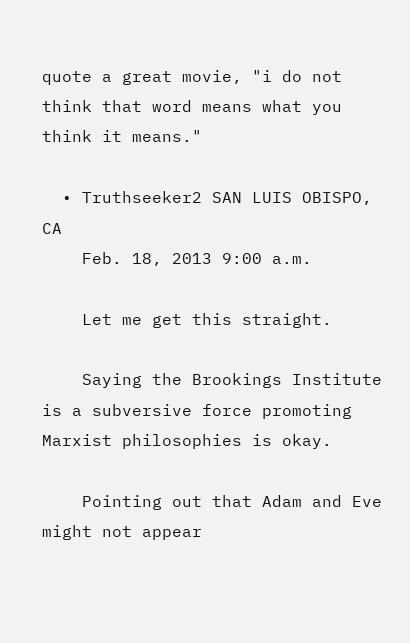quote a great movie, "i do not think that word means what you think it means."

  • Truthseeker2 SAN LUIS OBISPO, CA
    Feb. 18, 2013 9:00 a.m.

    Let me get this straight.

    Saying the Brookings Institute is a subversive force promoting Marxist philosophies is okay.

    Pointing out that Adam and Eve might not appear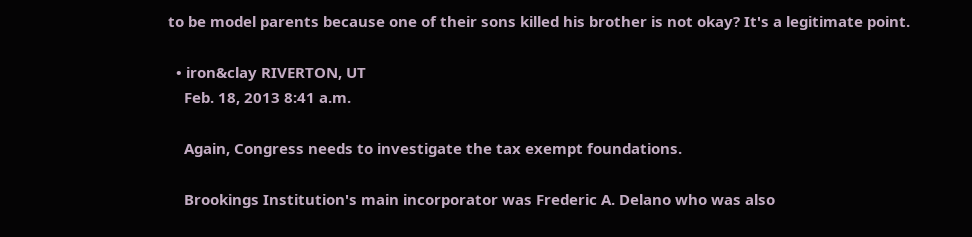to be model parents because one of their sons killed his brother is not okay? It's a legitimate point.

  • iron&clay RIVERTON, UT
    Feb. 18, 2013 8:41 a.m.

    Again, Congress needs to investigate the tax exempt foundations.

    Brookings Institution's main incorporator was Frederic A. Delano who was also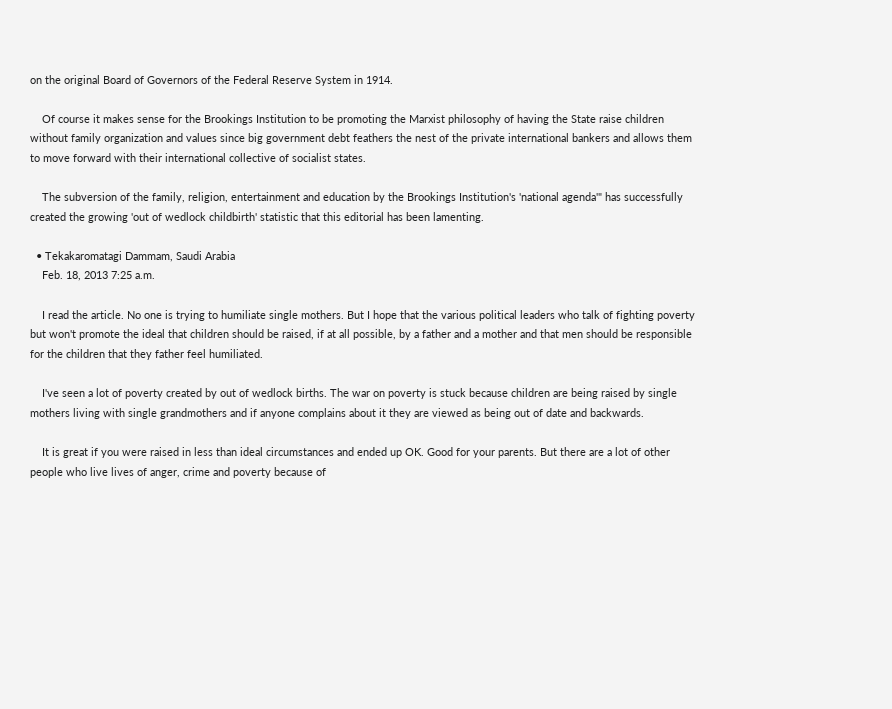on the original Board of Governors of the Federal Reserve System in 1914.

    Of course it makes sense for the Brookings Institution to be promoting the Marxist philosophy of having the State raise children without family organization and values since big government debt feathers the nest of the private international bankers and allows them to move forward with their international collective of socialist states.

    The subversion of the family, religion, entertainment and education by the Brookings Institution's 'national agenda'" has successfully created the growing 'out of wedlock childbirth' statistic that this editorial has been lamenting.

  • Tekakaromatagi Dammam, Saudi Arabia
    Feb. 18, 2013 7:25 a.m.

    I read the article. No one is trying to humiliate single mothers. But I hope that the various political leaders who talk of fighting poverty but won't promote the ideal that children should be raised, if at all possible, by a father and a mother and that men should be responsible for the children that they father feel humiliated.

    I've seen a lot of poverty created by out of wedlock births. The war on poverty is stuck because children are being raised by single mothers living with single grandmothers and if anyone complains about it they are viewed as being out of date and backwards.

    It is great if you were raised in less than ideal circumstances and ended up OK. Good for your parents. But there are a lot of other people who live lives of anger, crime and poverty because of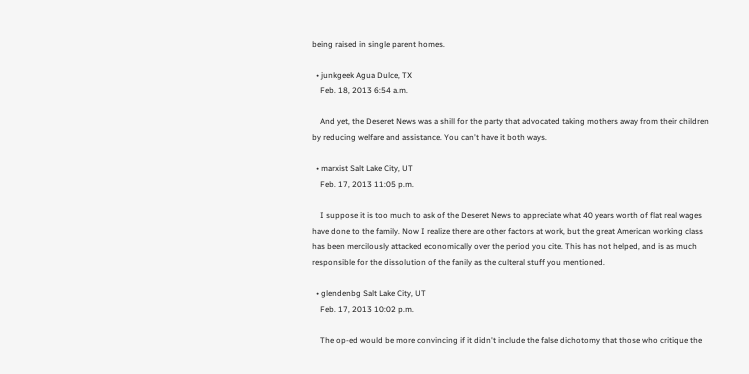being raised in single parent homes.

  • junkgeek Agua Dulce, TX
    Feb. 18, 2013 6:54 a.m.

    And yet, the Deseret News was a shill for the party that advocated taking mothers away from their children by reducing welfare and assistance. You can't have it both ways.

  • marxist Salt Lake City, UT
    Feb. 17, 2013 11:05 p.m.

    I suppose it is too much to ask of the Deseret News to appreciate what 40 years worth of flat real wages have done to the family. Now I realize there are other factors at work, but the great American working class has been mercilously attacked economically over the period you cite. This has not helped, and is as much responsible for the dissolution of the fanily as the culteral stuff you mentioned.

  • glendenbg Salt Lake City, UT
    Feb. 17, 2013 10:02 p.m.

    The op-ed would be more convincing if it didn't include the false dichotomy that those who critique the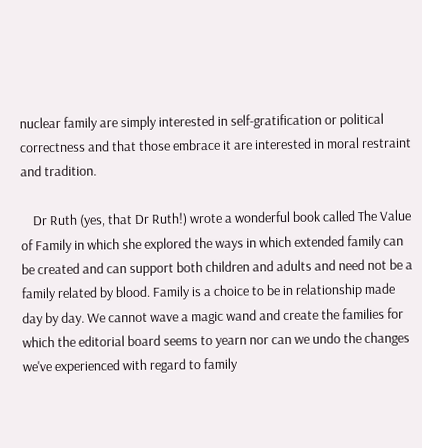nuclear family are simply interested in self-gratification or political correctness and that those embrace it are interested in moral restraint and tradition.

    Dr Ruth (yes, that Dr Ruth!) wrote a wonderful book called The Value of Family in which she explored the ways in which extended family can be created and can support both children and adults and need not be a family related by blood. Family is a choice to be in relationship made day by day. We cannot wave a magic wand and create the families for which the editorial board seems to yearn nor can we undo the changes we've experienced with regard to family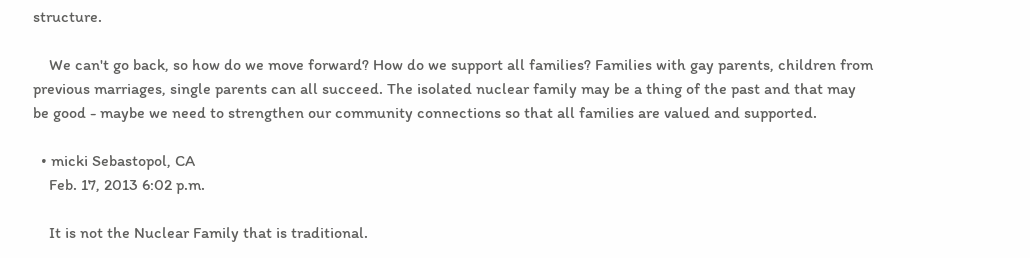structure.

    We can't go back, so how do we move forward? How do we support all families? Families with gay parents, children from previous marriages, single parents can all succeed. The isolated nuclear family may be a thing of the past and that may be good - maybe we need to strengthen our community connections so that all families are valued and supported.

  • micki Sebastopol, CA
    Feb. 17, 2013 6:02 p.m.

    It is not the Nuclear Family that is traditional.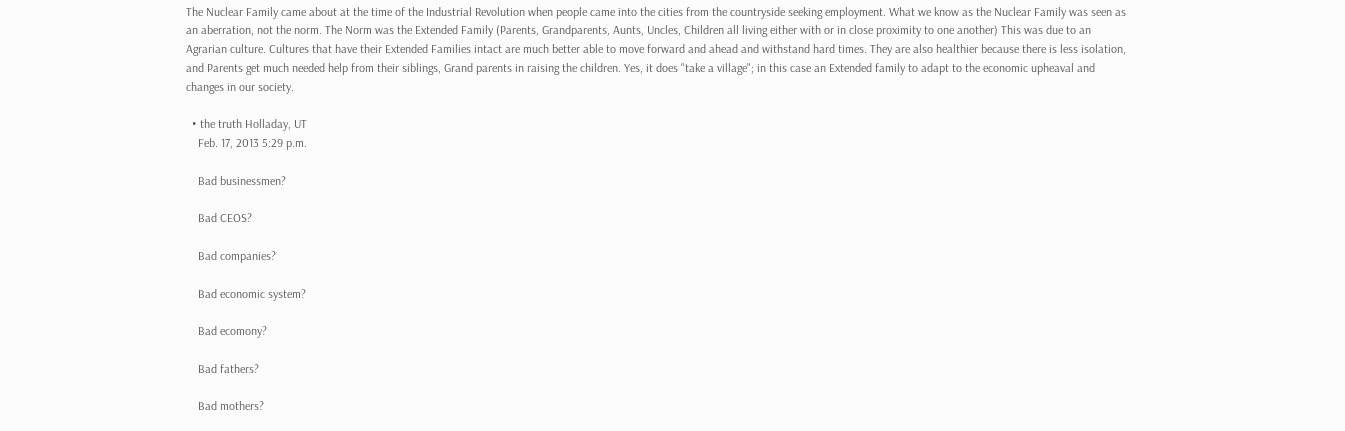The Nuclear Family came about at the time of the Industrial Revolution when people came into the cities from the countryside seeking employment. What we know as the Nuclear Family was seen as an aberration, not the norm. The Norm was the Extended Family (Parents, Grandparents, Aunts, Uncles, Children all living either with or in close proximity to one another) This was due to an Agrarian culture. Cultures that have their Extended Families intact are much better able to move forward and ahead and withstand hard times. They are also healthier because there is less isolation, and Parents get much needed help from their siblings, Grand parents in raising the children. Yes, it does "take a village"; in this case an Extended family to adapt to the economic upheaval and changes in our society.

  • the truth Holladay, UT
    Feb. 17, 2013 5:29 p.m.

    Bad businessmen?

    Bad CEOS?

    Bad companies?

    Bad economic system?

    Bad ecomony?

    Bad fathers?

    Bad mothers?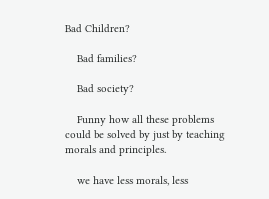Bad Children?

    Bad families?

    Bad society?

    Funny how all these problems could be solved by just by teaching morals and principles.

    we have less morals, less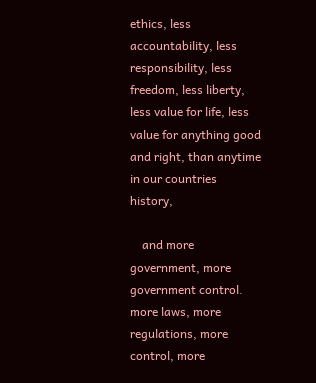ethics, less accountability, less responsibility, less freedom, less liberty, less value for life, less value for anything good and right, than anytime in our countries history,

    and more government, more government control. more laws, more regulations, more control, more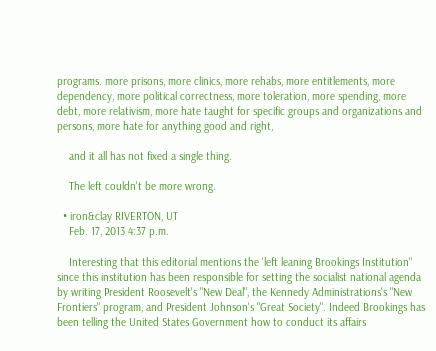programs. more prisons, more clinics, more rehabs, more entitlements, more dependency, more political correctness, more toleration, more spending, more debt, more relativism, more hate taught for specific groups and organizations and persons, more hate for anything good and right,

    and it all has not fixed a single thing.

    The left couldn't be more wrong.

  • iron&clay RIVERTON, UT
    Feb. 17, 2013 4:37 p.m.

    Interesting that this editorial mentions the 'left leaning Brookings Institution" since this institution has been responsible for setting the socialist national agenda by writing President Roosevelt's "New Deal", the Kennedy Administrations's "New Frontiers" program, and President Johnson's "Great Society". Indeed Brookings has been telling the United States Government how to conduct its affairs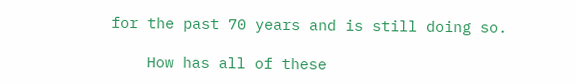for the past 70 years and is still doing so.

    How has all of these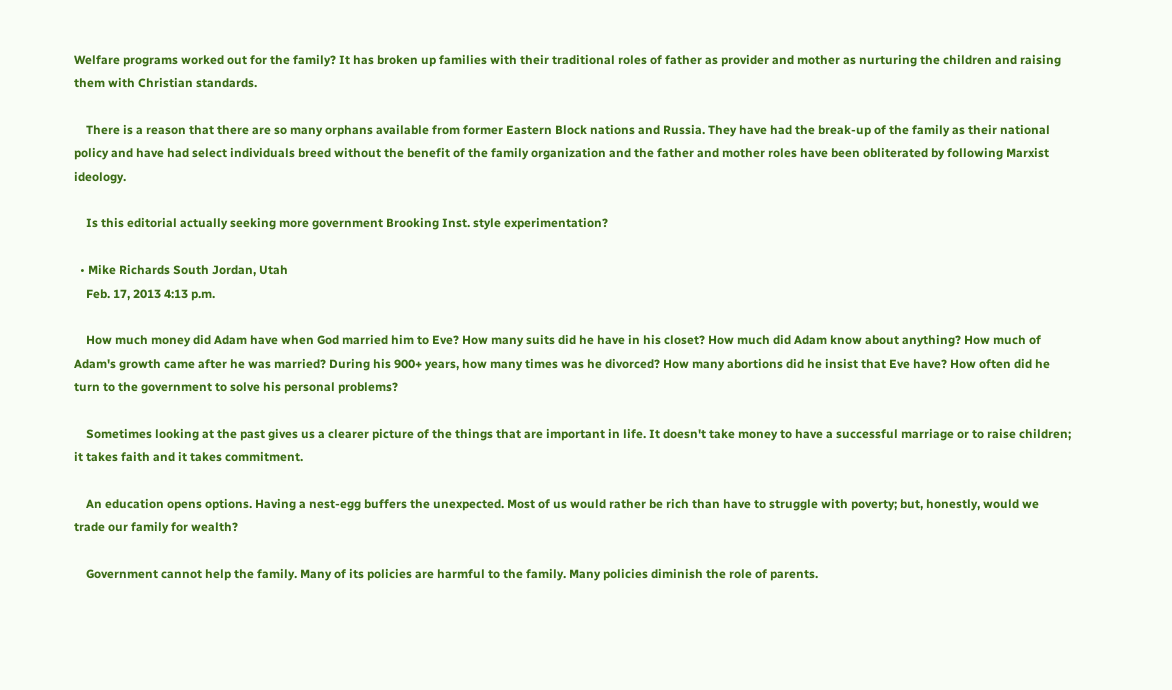Welfare programs worked out for the family? It has broken up families with their traditional roles of father as provider and mother as nurturing the children and raising them with Christian standards.

    There is a reason that there are so many orphans available from former Eastern Block nations and Russia. They have had the break-up of the family as their national policy and have had select individuals breed without the benefit of the family organization and the father and mother roles have been obliterated by following Marxist ideology.

    Is this editorial actually seeking more government Brooking Inst. style experimentation?

  • Mike Richards South Jordan, Utah
    Feb. 17, 2013 4:13 p.m.

    How much money did Adam have when God married him to Eve? How many suits did he have in his closet? How much did Adam know about anything? How much of Adam's growth came after he was married? During his 900+ years, how many times was he divorced? How many abortions did he insist that Eve have? How often did he turn to the government to solve his personal problems?

    Sometimes looking at the past gives us a clearer picture of the things that are important in life. It doesn't take money to have a successful marriage or to raise children; it takes faith and it takes commitment.

    An education opens options. Having a nest-egg buffers the unexpected. Most of us would rather be rich than have to struggle with poverty; but, honestly, would we trade our family for wealth?

    Government cannot help the family. Many of its policies are harmful to the family. Many policies diminish the role of parents.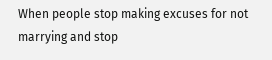When people stop making excuses for not marrying and stop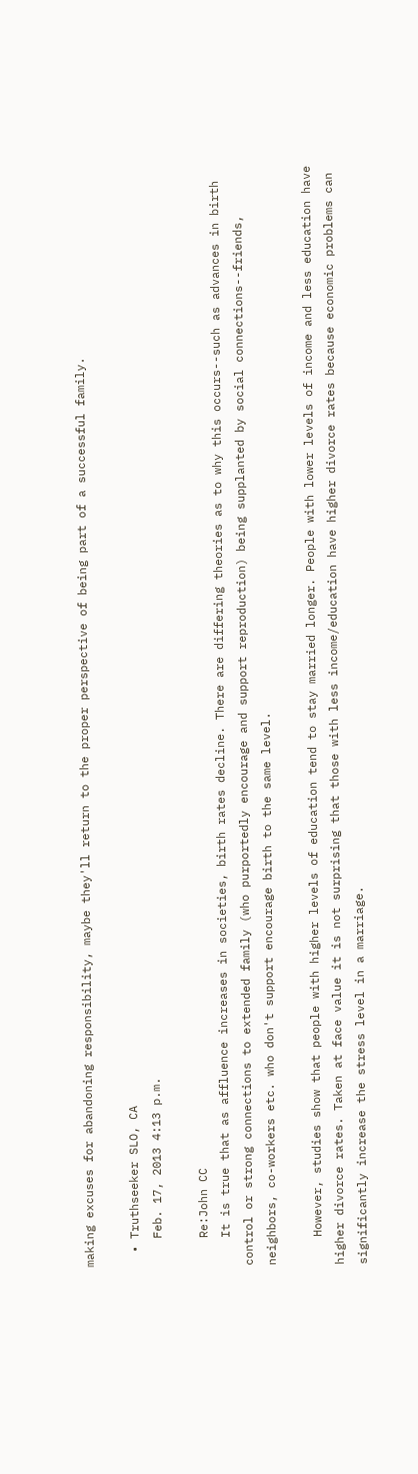making excuses for abandoning responsibility, maybe they'll return to the proper perspective of being part of a successful family.

  • Truthseeker SLO, CA
    Feb. 17, 2013 4:13 p.m.

    Re:John CC
    It is true that as affluence increases in societies, birth rates decline. There are differing theories as to why this occurs--such as advances in birth control or strong connections to extended family (who purportedly encourage and support reproduction) being supplanted by social connections--friends, neighbors, co-workers etc. who don't support encourage birth to the same level.

    However, studies show that people with higher levels of education tend to stay married longer. People with lower levels of income and less education have higher divorce rates. Taken at face value it is not surprising that those with less income/education have higher divorce rates because economic problems can significantly increase the stress level in a marriage.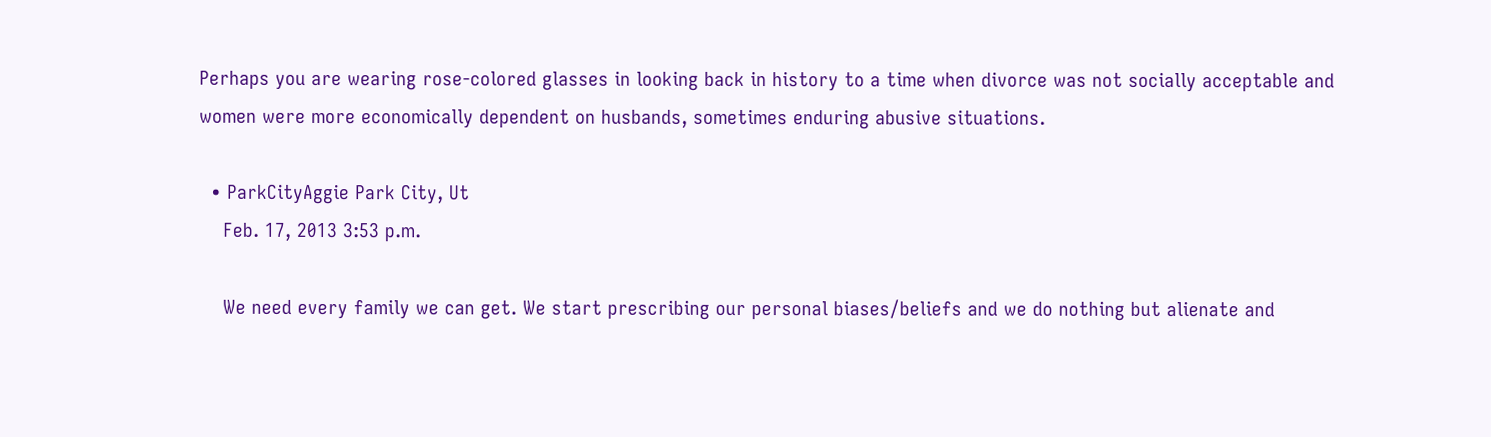Perhaps you are wearing rose-colored glasses in looking back in history to a time when divorce was not socially acceptable and women were more economically dependent on husbands, sometimes enduring abusive situations.

  • ParkCityAggie Park City, Ut
    Feb. 17, 2013 3:53 p.m.

    We need every family we can get. We start prescribing our personal biases/beliefs and we do nothing but alienate and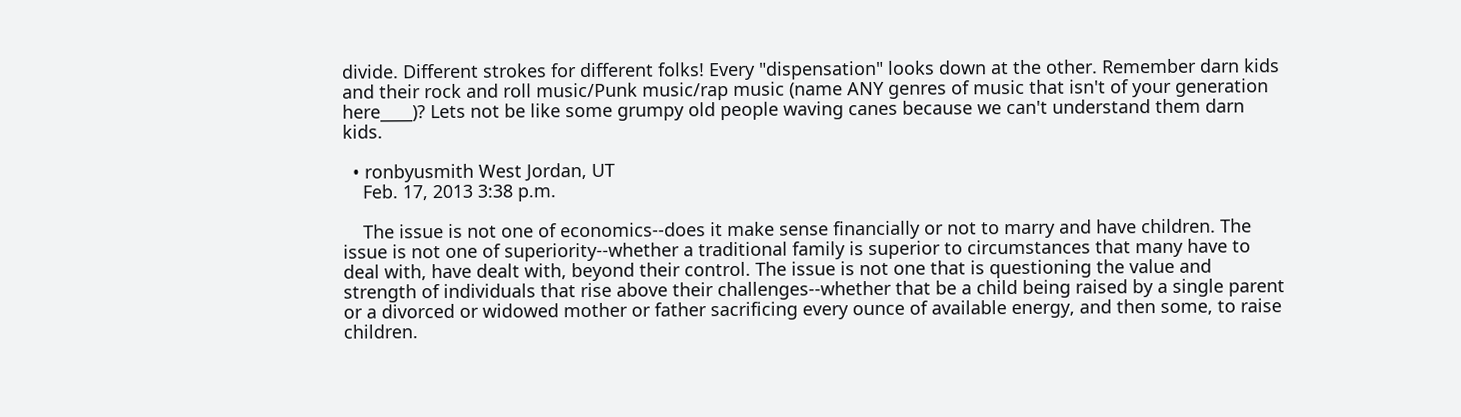divide. Different strokes for different folks! Every "dispensation" looks down at the other. Remember darn kids and their rock and roll music/Punk music/rap music (name ANY genres of music that isn't of your generation here____)? Lets not be like some grumpy old people waving canes because we can't understand them darn kids.

  • ronbyusmith West Jordan, UT
    Feb. 17, 2013 3:38 p.m.

    The issue is not one of economics--does it make sense financially or not to marry and have children. The issue is not one of superiority--whether a traditional family is superior to circumstances that many have to deal with, have dealt with, beyond their control. The issue is not one that is questioning the value and strength of individuals that rise above their challenges--whether that be a child being raised by a single parent or a divorced or widowed mother or father sacrificing every ounce of available energy, and then some, to raise children.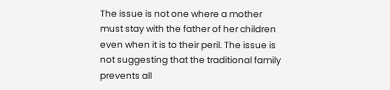The issue is not one where a mother must stay with the father of her children even when it is to their peril. The issue is not suggesting that the traditional family prevents all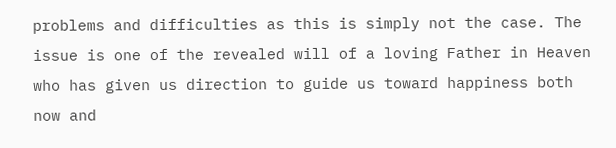problems and difficulties as this is simply not the case. The issue is one of the revealed will of a loving Father in Heaven who has given us direction to guide us toward happiness both now and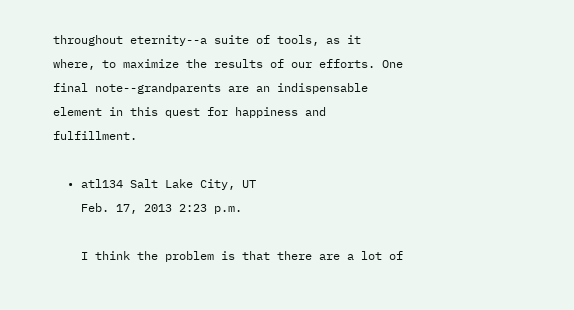throughout eternity--a suite of tools, as it where, to maximize the results of our efforts. One final note--grandparents are an indispensable element in this quest for happiness and fulfillment.

  • atl134 Salt Lake City, UT
    Feb. 17, 2013 2:23 p.m.

    I think the problem is that there are a lot of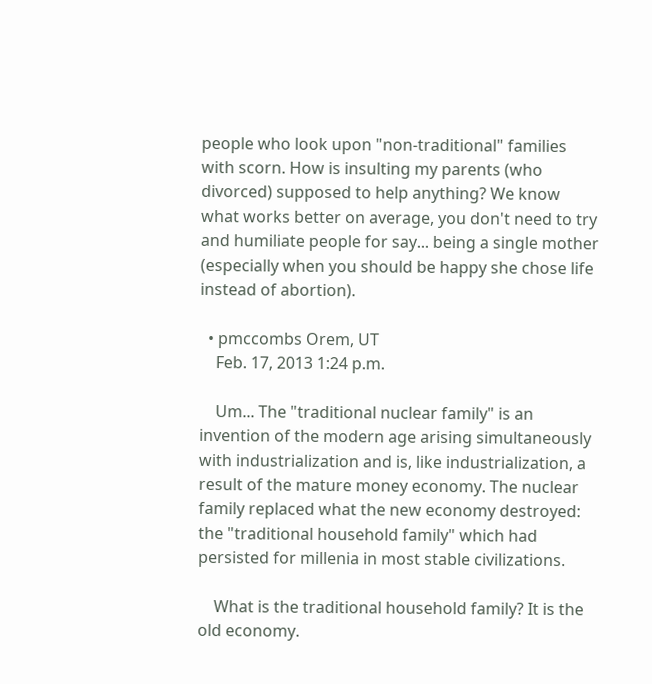people who look upon "non-traditional" families with scorn. How is insulting my parents (who divorced) supposed to help anything? We know what works better on average, you don't need to try and humiliate people for say... being a single mother (especially when you should be happy she chose life instead of abortion).

  • pmccombs Orem, UT
    Feb. 17, 2013 1:24 p.m.

    Um... The "traditional nuclear family" is an invention of the modern age arising simultaneously with industrialization and is, like industrialization, a result of the mature money economy. The nuclear family replaced what the new economy destroyed: the "traditional household family" which had persisted for millenia in most stable civilizations.

    What is the traditional household family? It is the old economy.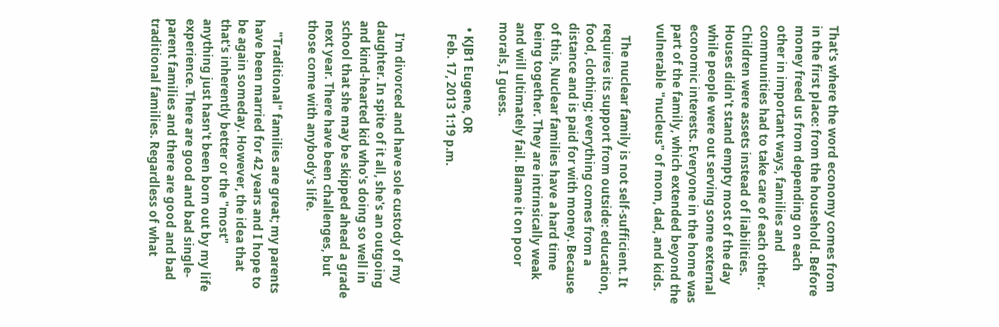That's where the word economy comes from in the first place: from the household. Before money freed us from depending on each other in important ways, families and communities had to take care of each other. Children were assets instead of liabilities. Houses didn't stand empty most of the day while people were out serving some external economic interests. Everyone in the home was part of the family, which extended beyond the vulnerable "nucleus" of mom, dad, and kids.

    The nuclear family is not self-sufficient. It requires its support from outside: education, food, clothing; everything comes from a distance and is paid for with money. Because of this, Nuclear families have a hard time being together. They are intrinsically weak and will ultimately fail. Blame it on poor morals, I guess.

  • KJB1 Eugene, OR
    Feb. 17, 2013 1:19 p.m.


    I'm divorced and have sole custody of my daughter. In spite of it all, she's an outgoing and kind-hearted kid who's doing so well in school that she may be skipped ahead a grade next year. There have been challenges, but those come with anybody's life.

    "Traditional" families are great; my parents have been married for 42 years and I hope to be again someday. However, the idea that that's inherently better or the "most" anything just hasn't been born out by my life experience. There are good and bad single-parent families and there are good and bad traditional families. Regardless of what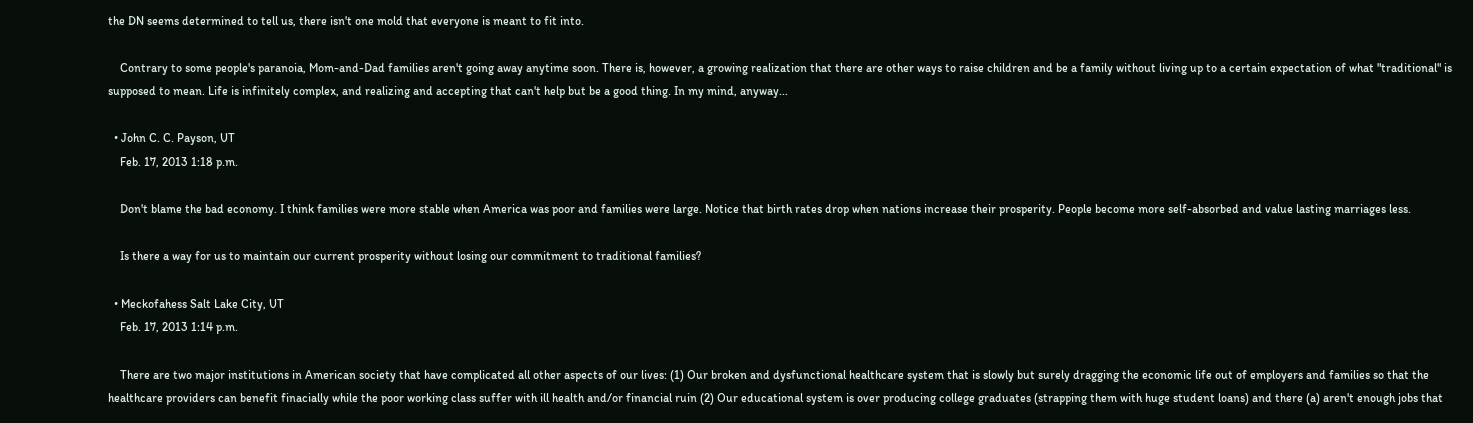the DN seems determined to tell us, there isn't one mold that everyone is meant to fit into.

    Contrary to some people's paranoia, Mom-and-Dad families aren't going away anytime soon. There is, however, a growing realization that there are other ways to raise children and be a family without living up to a certain expectation of what "traditional" is supposed to mean. Life is infinitely complex, and realizing and accepting that can't help but be a good thing. In my mind, anyway...

  • John C. C. Payson, UT
    Feb. 17, 2013 1:18 p.m.

    Don't blame the bad economy. I think families were more stable when America was poor and families were large. Notice that birth rates drop when nations increase their prosperity. People become more self-absorbed and value lasting marriages less.

    Is there a way for us to maintain our current prosperity without losing our commitment to traditional families?

  • Meckofahess Salt Lake City, UT
    Feb. 17, 2013 1:14 p.m.

    There are two major institutions in American society that have complicated all other aspects of our lives: (1) Our broken and dysfunctional healthcare system that is slowly but surely dragging the economic life out of employers and families so that the healthcare providers can benefit finacially while the poor working class suffer with ill health and/or financial ruin (2) Our educational system is over producing college graduates (strapping them with huge student loans) and there (a) aren't enough jobs that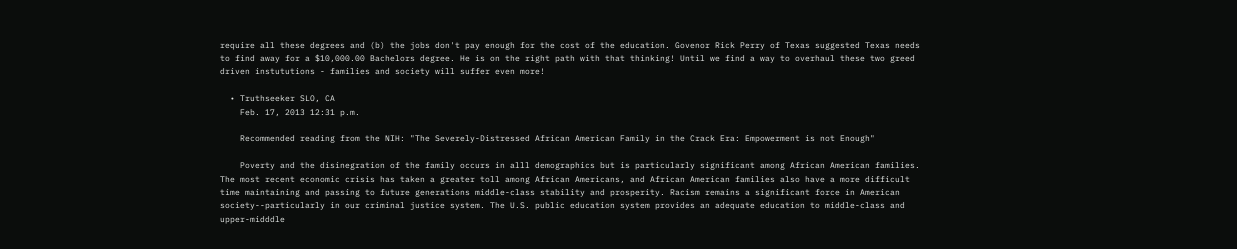require all these degrees and (b) the jobs don't pay enough for the cost of the education. Govenor Rick Perry of Texas suggested Texas needs to find away for a $10,000.00 Bachelors degree. He is on the right path with that thinking! Until we find a way to overhaul these two greed driven instututions - families and society will suffer even more!

  • Truthseeker SLO, CA
    Feb. 17, 2013 12:31 p.m.

    Recommended reading from the NIH: "The Severely-Distressed African American Family in the Crack Era: Empowerment is not Enough"

    Poverty and the disinegration of the family occurs in alll demographics but is particularly significant among African American families. The most recent economic crisis has taken a greater toll among African Americans, and African American families also have a more difficult time maintaining and passing to future generations middle-class stability and prosperity. Racism remains a significant force in American society--particularly in our criminal justice system. The U.S. public education system provides an adequate education to middle-class and upper-midddle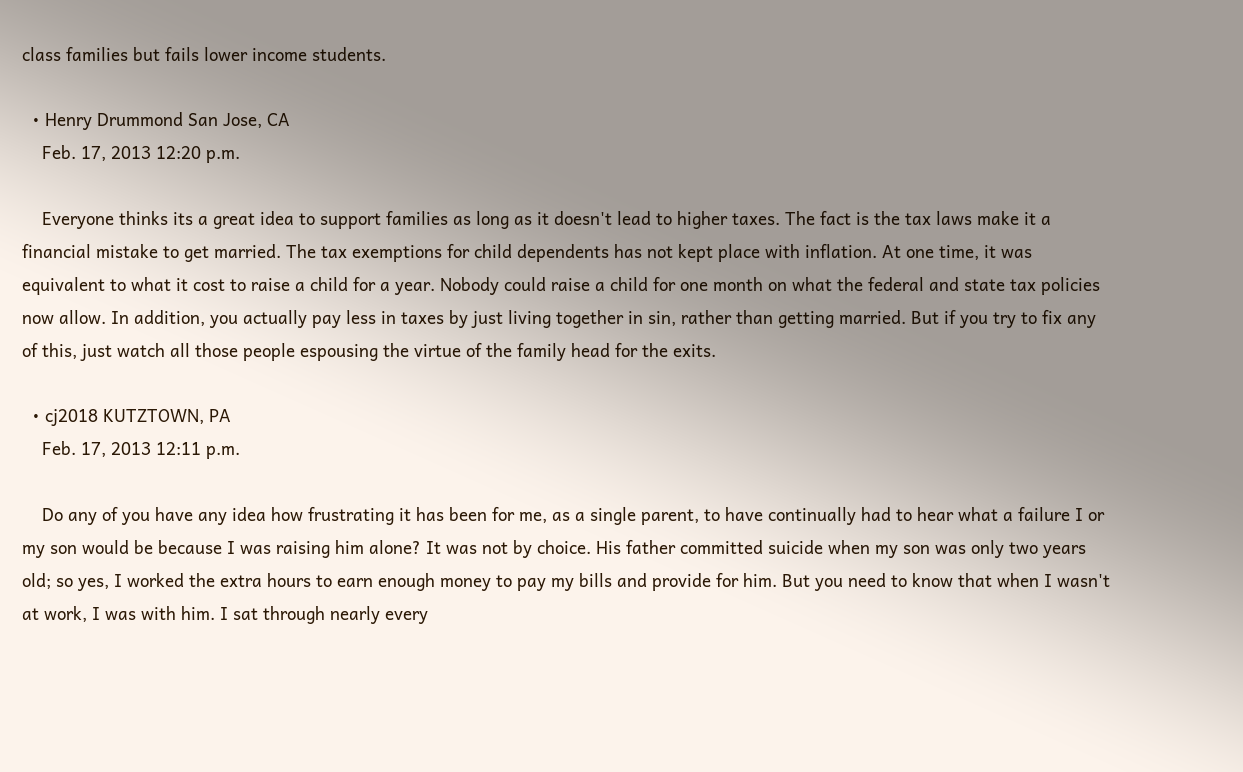class families but fails lower income students.

  • Henry Drummond San Jose, CA
    Feb. 17, 2013 12:20 p.m.

    Everyone thinks its a great idea to support families as long as it doesn't lead to higher taxes. The fact is the tax laws make it a financial mistake to get married. The tax exemptions for child dependents has not kept place with inflation. At one time, it was equivalent to what it cost to raise a child for a year. Nobody could raise a child for one month on what the federal and state tax policies now allow. In addition, you actually pay less in taxes by just living together in sin, rather than getting married. But if you try to fix any of this, just watch all those people espousing the virtue of the family head for the exits.

  • cj2018 KUTZTOWN, PA
    Feb. 17, 2013 12:11 p.m.

    Do any of you have any idea how frustrating it has been for me, as a single parent, to have continually had to hear what a failure I or my son would be because I was raising him alone? It was not by choice. His father committed suicide when my son was only two years old; so yes, I worked the extra hours to earn enough money to pay my bills and provide for him. But you need to know that when I wasn't at work, I was with him. I sat through nearly every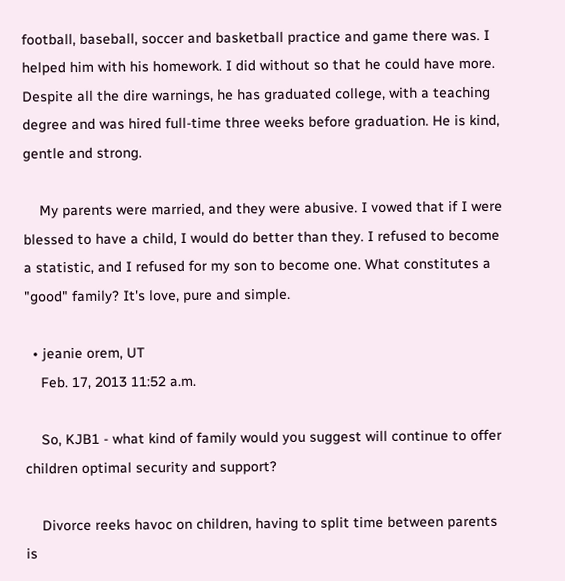football, baseball, soccer and basketball practice and game there was. I helped him with his homework. I did without so that he could have more. Despite all the dire warnings, he has graduated college, with a teaching degree and was hired full-time three weeks before graduation. He is kind, gentle and strong.

    My parents were married, and they were abusive. I vowed that if I were blessed to have a child, I would do better than they. I refused to become a statistic, and I refused for my son to become one. What constitutes a "good" family? It's love, pure and simple.

  • jeanie orem, UT
    Feb. 17, 2013 11:52 a.m.

    So, KJB1 - what kind of family would you suggest will continue to offer children optimal security and support?

    Divorce reeks havoc on children, having to split time between parents is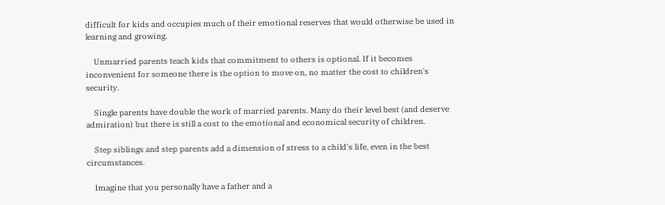difficult for kids and occupies much of their emotional reserves that would otherwise be used in learning and growing.

    Unmarried parents teach kids that commitment to others is optional. If it becomes inconvenient for someone there is the option to move on, no matter the cost to children's security.

    Single parents have double the work of married parents. Many do their level best (and deserve admiration) but there is still a cost to the emotional and economical security of children.

    Step siblings and step parents add a dimension of stress to a child's life, even in the best circumstances.

    Imagine that you personally have a father and a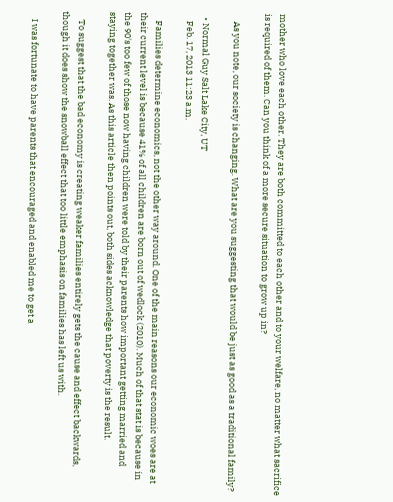mother who love each other. They are both committed to each other and to your welfare, no matter what sacrifice is required of them. Can you think of a more secure situation to grow up in?

    As you note, our society is changing. What are you suggesting that would be just as good as a traditional family?

  • Normal Guy Salt Lake City, UT
    Feb. 17, 2013 11:23 a.m.

    Families determine economics, not the other way around. One of the main reasons our economic woes are at their current level is because 41% of all children are born out of wedlock (2010). Much of that stat is because in the 90's too few of those now having children were told by their parents how important getting married and staying together was. As this article then points out, both sides acknowledge that poverty is the result.

    To suggest that the bad economy is creating weaker families entirely gets the cause and effect backwards, though it does show the snowball effect that too little emphasis on families has left us with.

    I was fortunate to have parents that encouraged and enabled me to get a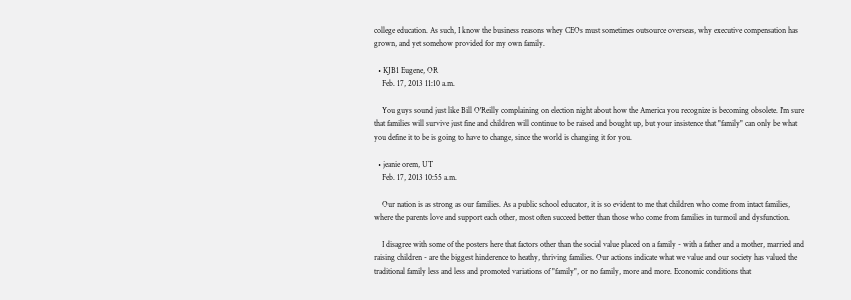college education. As such, I know the business reasons whey CEOs must sometimes outsource overseas, why executive compensation has grown, and yet somehow provided for my own family.

  • KJB1 Eugene, OR
    Feb. 17, 2013 11:10 a.m.

    You guys sound just like Bill O'Reilly complaining on election night about how the America you recognize is becoming obsolete. I'm sure that families will survive just fine and children will continue to be raised and bought up, but your insistence that "family" can only be what you define it to be is going to have to change, since the world is changing it for you.

  • jeanie orem, UT
    Feb. 17, 2013 10:55 a.m.

    Our nation is as strong as our families. As a public school educator, it is so evident to me that children who come from intact families, where the parents love and support each other, most often succeed better than those who come from families in turmoil and dysfunction.

    I disagree with some of the posters here that factors other than the social value placed on a family - with a father and a mother, married and raising children - are the biggest hinderence to heathy, thriving families. Our actions indicate what we value and our society has valued the traditional family less and less and promoted variations of "family", or no family, more and more. Economic conditions that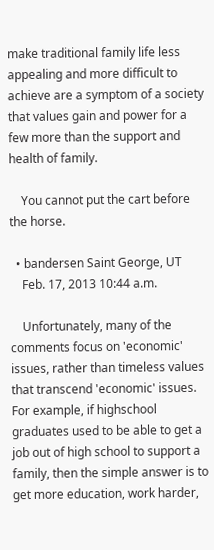make traditional family life less appealing and more difficult to achieve are a symptom of a society that values gain and power for a few more than the support and health of family.

    You cannot put the cart before the horse.

  • bandersen Saint George, UT
    Feb. 17, 2013 10:44 a.m.

    Unfortunately, many of the comments focus on 'economic' issues, rather than timeless values that transcend 'economic' issues. For example, if highschool graduates used to be able to get a job out of high school to support a family, then the simple answer is to get more education, work harder,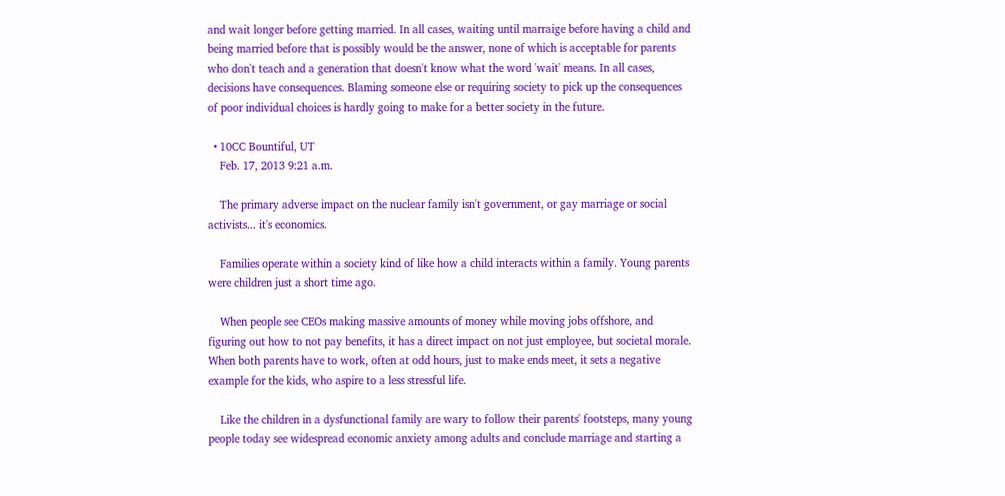and wait longer before getting married. In all cases, waiting until marraige before having a child and being married before that is possibly would be the answer, none of which is acceptable for parents who don't teach and a generation that doesn't know what the word 'wait' means. In all cases, decisions have consequences. Blaming someone else or requiring society to pick up the consequences of poor individual choices is hardly going to make for a better society in the future.

  • 10CC Bountiful, UT
    Feb. 17, 2013 9:21 a.m.

    The primary adverse impact on the nuclear family isn't government, or gay marriage or social activists... it's economics.

    Families operate within a society kind of like how a child interacts within a family. Young parents were children just a short time ago.

    When people see CEOs making massive amounts of money while moving jobs offshore, and figuring out how to not pay benefits, it has a direct impact on not just employee, but societal morale. When both parents have to work, often at odd hours, just to make ends meet, it sets a negative example for the kids, who aspire to a less stressful life.

    Like the children in a dysfunctional family are wary to follow their parents' footsteps, many young people today see widespread economic anxiety among adults and conclude marriage and starting a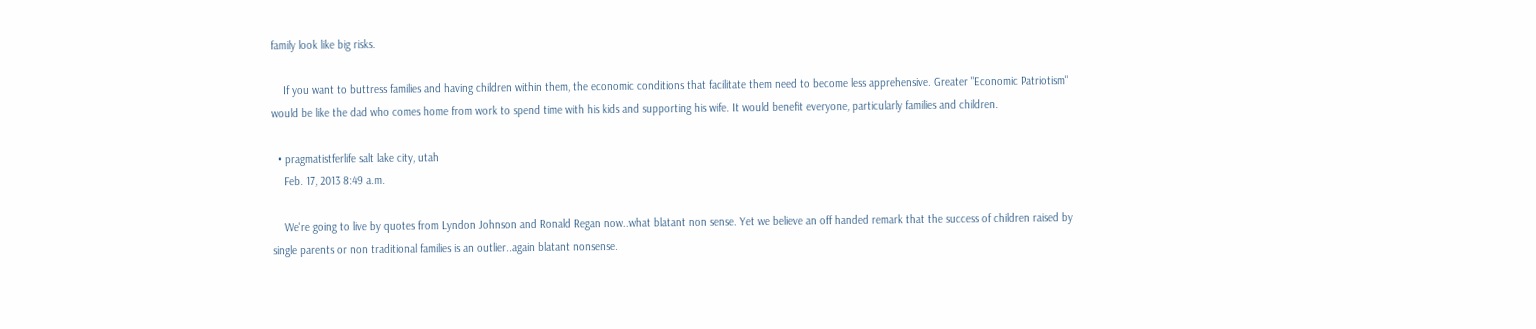family look like big risks.

    If you want to buttress families and having children within them, the economic conditions that facilitate them need to become less apprehensive. Greater "Economic Patriotism" would be like the dad who comes home from work to spend time with his kids and supporting his wife. It would benefit everyone, particularly families and children.

  • pragmatistferlife salt lake city, utah
    Feb. 17, 2013 8:49 a.m.

    We're going to live by quotes from Lyndon Johnson and Ronald Regan now..what blatant non sense. Yet we believe an off handed remark that the success of children raised by single parents or non traditional families is an outlier..again blatant nonsense.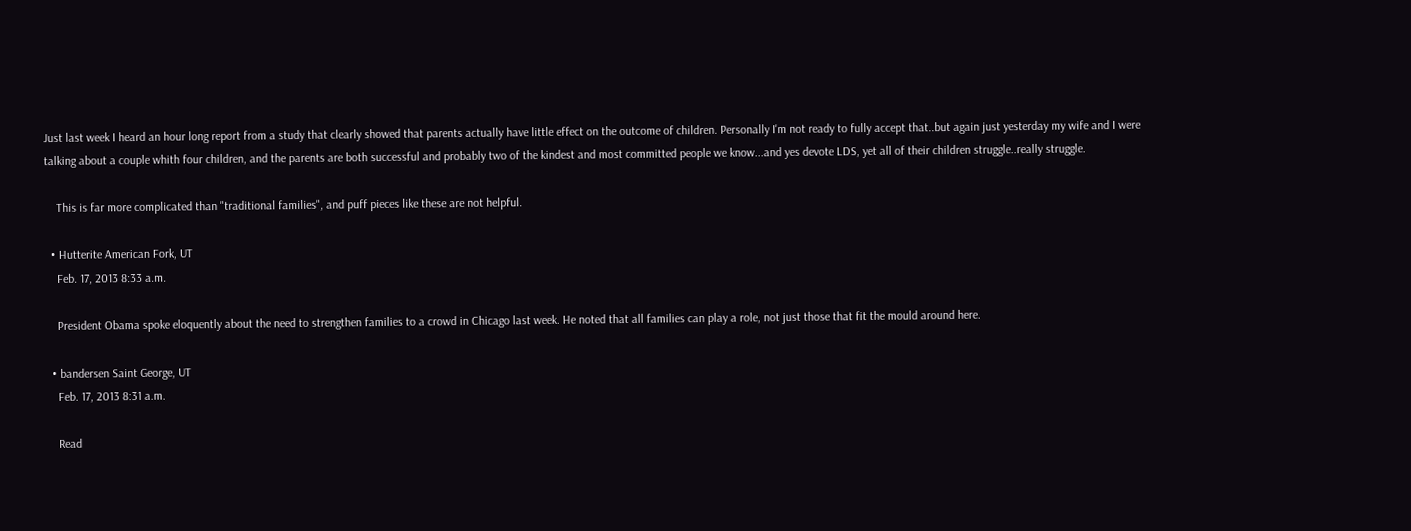Just last week I heard an hour long report from a study that clearly showed that parents actually have little effect on the outcome of children. Personally I'm not ready to fully accept that..but again just yesterday my wife and I were talking about a couple whith four children, and the parents are both successful and probably two of the kindest and most committed people we know...and yes devote LDS, yet all of their children struggle..really struggle.

    This is far more complicated than "traditional families", and puff pieces like these are not helpful.

  • Hutterite American Fork, UT
    Feb. 17, 2013 8:33 a.m.

    President Obama spoke eloquently about the need to strengthen families to a crowd in Chicago last week. He noted that all families can play a role, not just those that fit the mould around here.

  • bandersen Saint George, UT
    Feb. 17, 2013 8:31 a.m.

    Read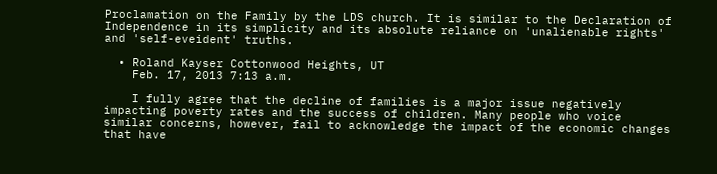Proclamation on the Family by the LDS church. It is similar to the Declaration of Independence in its simplicity and its absolute reliance on 'unalienable rights' and 'self-eveident' truths.

  • Roland Kayser Cottonwood Heights, UT
    Feb. 17, 2013 7:13 a.m.

    I fully agree that the decline of families is a major issue negatively impacting poverty rates and the success of children. Many people who voice similar concerns, however, fail to acknowledge the impact of the economic changes that have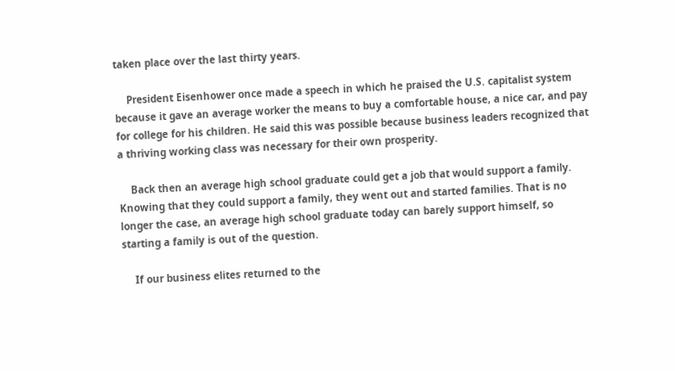taken place over the last thirty years.

    President Eisenhower once made a speech in which he praised the U.S. capitalist system because it gave an average worker the means to buy a comfortable house, a nice car, and pay for college for his children. He said this was possible because business leaders recognized that a thriving working class was necessary for their own prosperity.

    Back then an average high school graduate could get a job that would support a family. Knowing that they could support a family, they went out and started families. That is no longer the case, an average high school graduate today can barely support himself, so starting a family is out of the question.

    If our business elites returned to the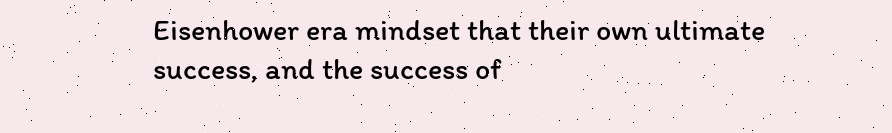Eisenhower era mindset that their own ultimate success, and the success of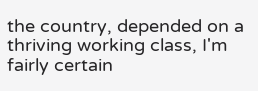the country, depended on a thriving working class, I'm fairly certain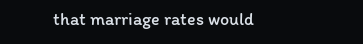that marriage rates would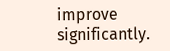improve significantly.